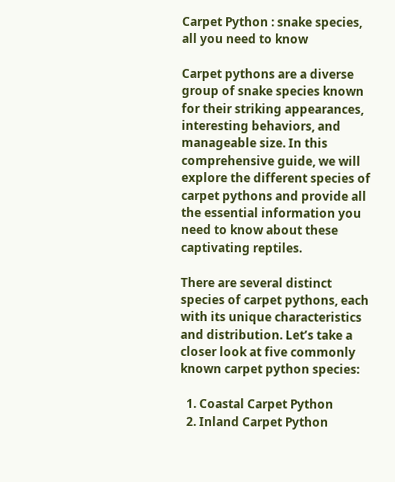Carpet Python : snake species, all you need to know

Carpet pythons are a diverse group of snake species known for their striking appearances, interesting behaviors, and manageable size. In this comprehensive guide, we will explore the different species of carpet pythons and provide all the essential information you need to know about these captivating reptiles.

There are several distinct species of carpet pythons, each with its unique characteristics and distribution. Let’s take a closer look at five commonly known carpet python species:

  1. Coastal Carpet Python
  2. Inland Carpet Python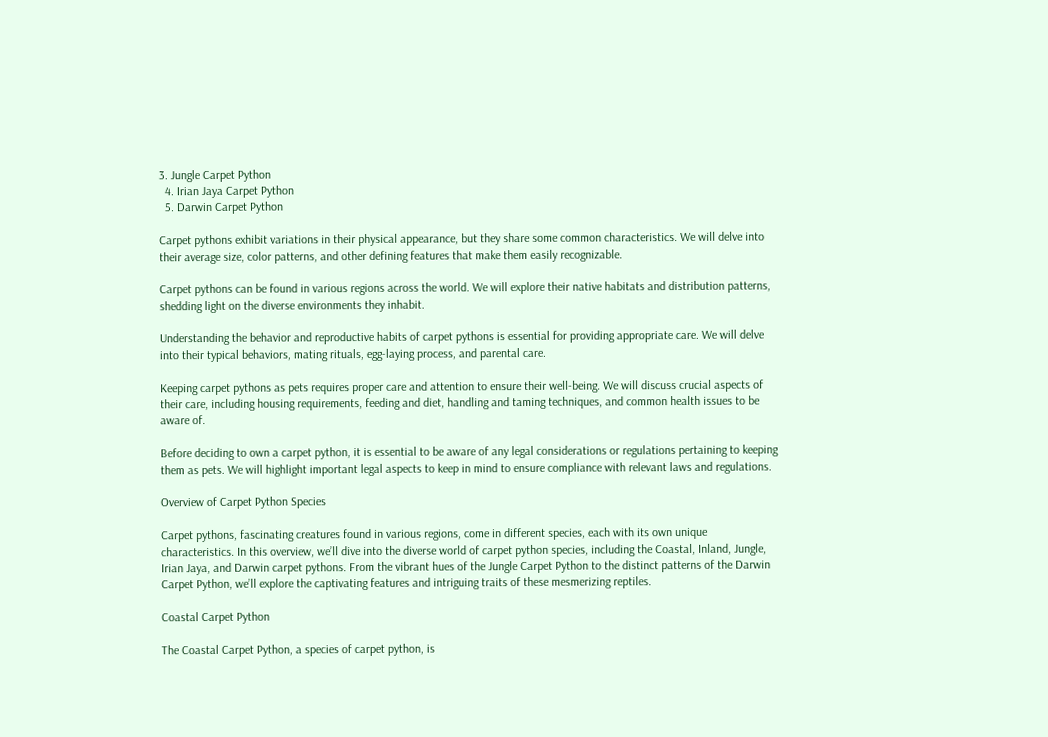3. Jungle Carpet Python
  4. Irian Jaya Carpet Python
  5. Darwin Carpet Python

Carpet pythons exhibit variations in their physical appearance, but they share some common characteristics. We will delve into their average size, color patterns, and other defining features that make them easily recognizable.

Carpet pythons can be found in various regions across the world. We will explore their native habitats and distribution patterns, shedding light on the diverse environments they inhabit.

Understanding the behavior and reproductive habits of carpet pythons is essential for providing appropriate care. We will delve into their typical behaviors, mating rituals, egg-laying process, and parental care.

Keeping carpet pythons as pets requires proper care and attention to ensure their well-being. We will discuss crucial aspects of their care, including housing requirements, feeding and diet, handling and taming techniques, and common health issues to be aware of.

Before deciding to own a carpet python, it is essential to be aware of any legal considerations or regulations pertaining to keeping them as pets. We will highlight important legal aspects to keep in mind to ensure compliance with relevant laws and regulations.

Overview of Carpet Python Species

Carpet pythons, fascinating creatures found in various regions, come in different species, each with its own unique characteristics. In this overview, we’ll dive into the diverse world of carpet python species, including the Coastal, Inland, Jungle, Irian Jaya, and Darwin carpet pythons. From the vibrant hues of the Jungle Carpet Python to the distinct patterns of the Darwin Carpet Python, we’ll explore the captivating features and intriguing traits of these mesmerizing reptiles.

Coastal Carpet Python

The Coastal Carpet Python, a species of carpet python, is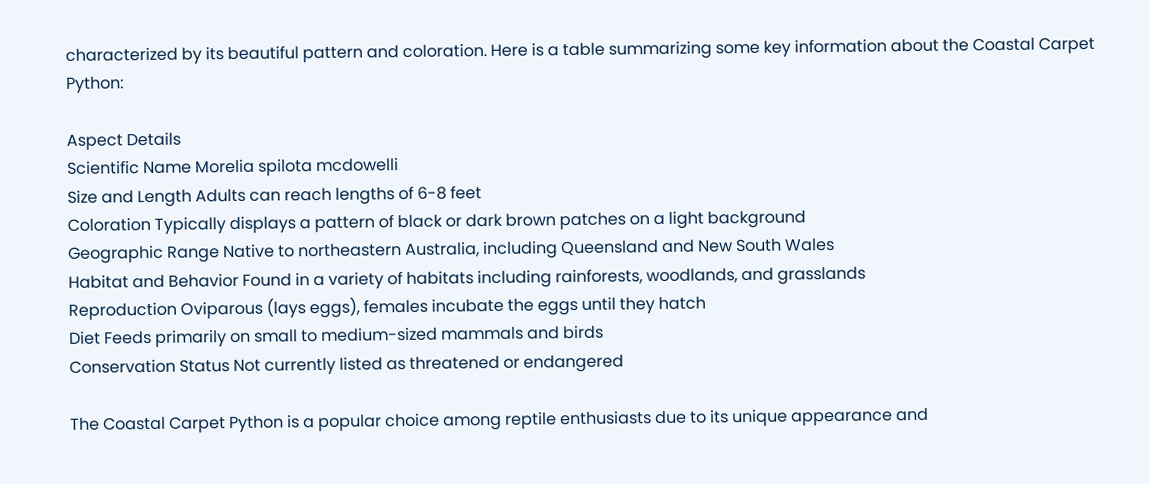characterized by its beautiful pattern and coloration. Here is a table summarizing some key information about the Coastal Carpet Python:

Aspect Details
Scientific Name Morelia spilota mcdowelli
Size and Length Adults can reach lengths of 6-8 feet
Coloration Typically displays a pattern of black or dark brown patches on a light background
Geographic Range Native to northeastern Australia, including Queensland and New South Wales
Habitat and Behavior Found in a variety of habitats including rainforests, woodlands, and grasslands
Reproduction Oviparous (lays eggs), females incubate the eggs until they hatch
Diet Feeds primarily on small to medium-sized mammals and birds
Conservation Status Not currently listed as threatened or endangered

The Coastal Carpet Python is a popular choice among reptile enthusiasts due to its unique appearance and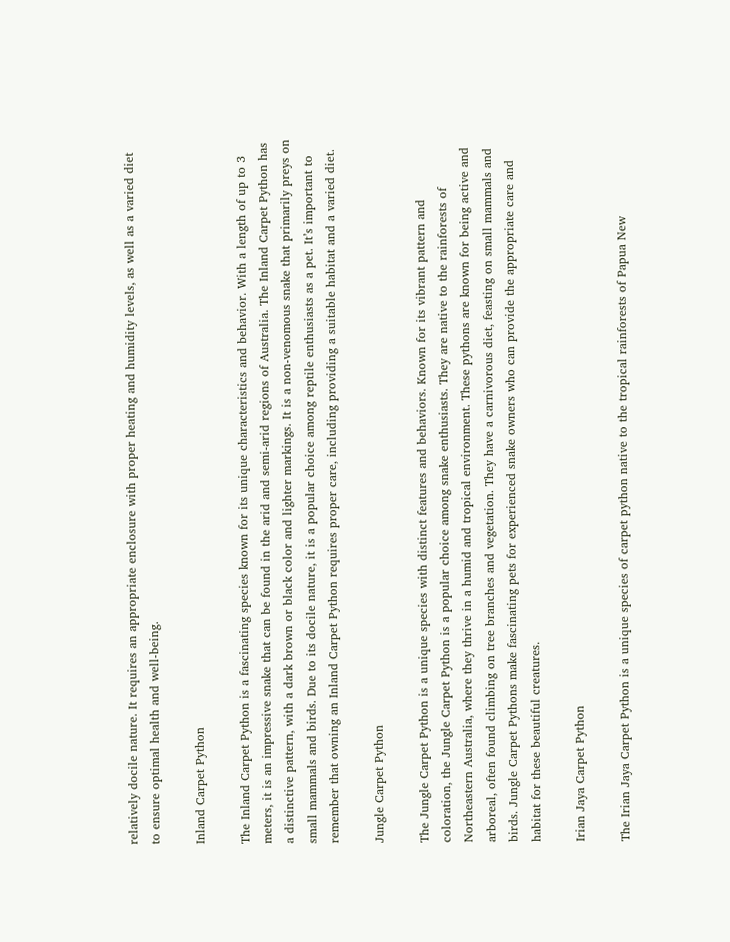relatively docile nature. It requires an appropriate enclosure with proper heating and humidity levels, as well as a varied diet to ensure optimal health and well-being.

Inland Carpet Python

The Inland Carpet Python is a fascinating species known for its unique characteristics and behavior. With a length of up to 3 meters, it is an impressive snake that can be found in the arid and semi-arid regions of Australia. The Inland Carpet Python has a distinctive pattern, with a dark brown or black color and lighter markings. It is a non-venomous snake that primarily preys on small mammals and birds. Due to its docile nature, it is a popular choice among reptile enthusiasts as a pet. It’s important to remember that owning an Inland Carpet Python requires proper care, including providing a suitable habitat and a varied diet.

Jungle Carpet Python

The Jungle Carpet Python is a unique species with distinct features and behaviors. Known for its vibrant pattern and coloration, the Jungle Carpet Python is a popular choice among snake enthusiasts. They are native to the rainforests of Northeastern Australia, where they thrive in a humid and tropical environment. These pythons are known for being active and arboreal, often found climbing on tree branches and vegetation. They have a carnivorous diet, feasting on small mammals and birds. Jungle Carpet Pythons make fascinating pets for experienced snake owners who can provide the appropriate care and habitat for these beautiful creatures.

Irian Jaya Carpet Python

The Irian Jaya Carpet Python is a unique species of carpet python native to the tropical rainforests of Papua New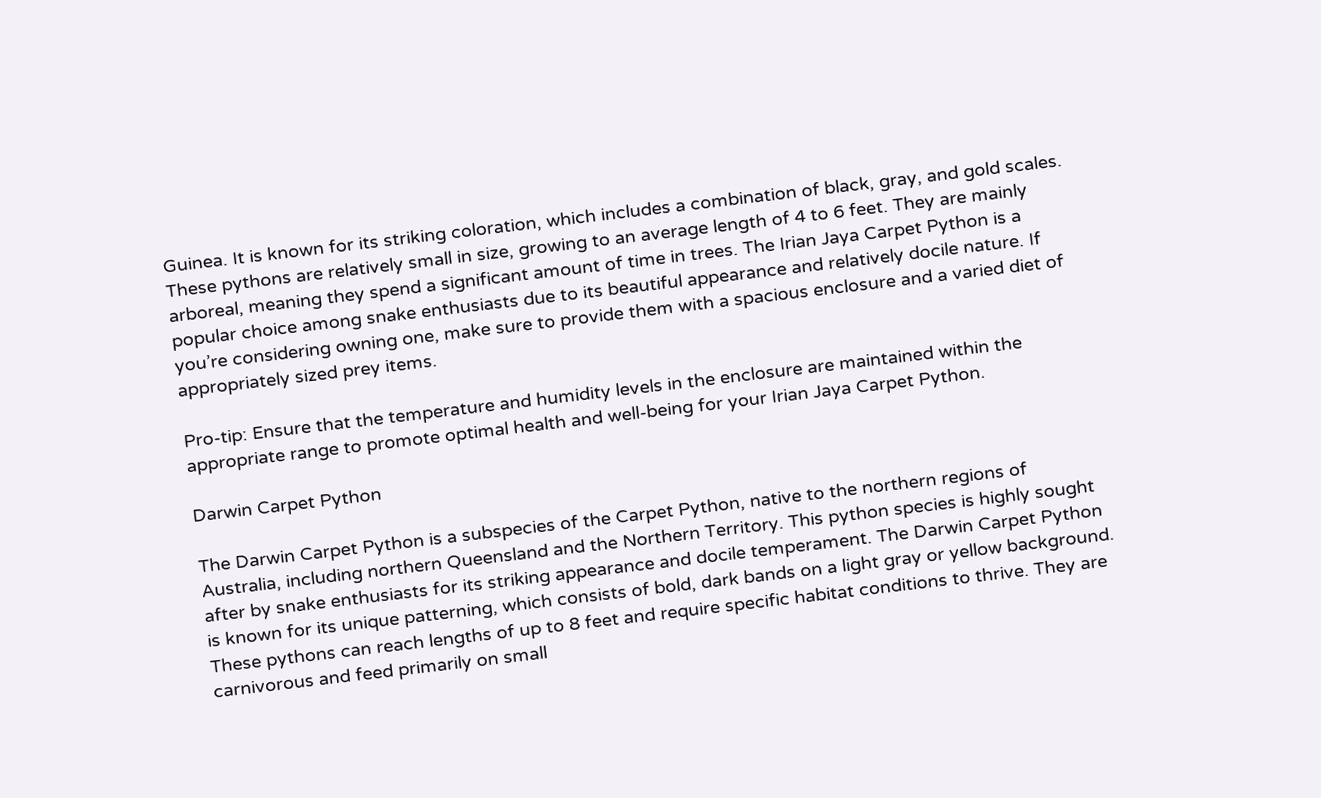Guinea. It is known for its striking coloration, which includes a combination of black, gray, and gold scales. These pythons are relatively small in size, growing to an average length of 4 to 6 feet. They are mainly arboreal, meaning they spend a significant amount of time in trees. The Irian Jaya Carpet Python is a popular choice among snake enthusiasts due to its beautiful appearance and relatively docile nature. If you’re considering owning one, make sure to provide them with a spacious enclosure and a varied diet of appropriately sized prey items.

Pro-tip: Ensure that the temperature and humidity levels in the enclosure are maintained within the appropriate range to promote optimal health and well-being for your Irian Jaya Carpet Python.

Darwin Carpet Python

The Darwin Carpet Python is a subspecies of the Carpet Python, native to the northern regions of Australia, including northern Queensland and the Northern Territory. This python species is highly sought after by snake enthusiasts for its striking appearance and docile temperament. The Darwin Carpet Python is known for its unique patterning, which consists of bold, dark bands on a light gray or yellow background. These pythons can reach lengths of up to 8 feet and require specific habitat conditions to thrive. They are carnivorous and feed primarily on small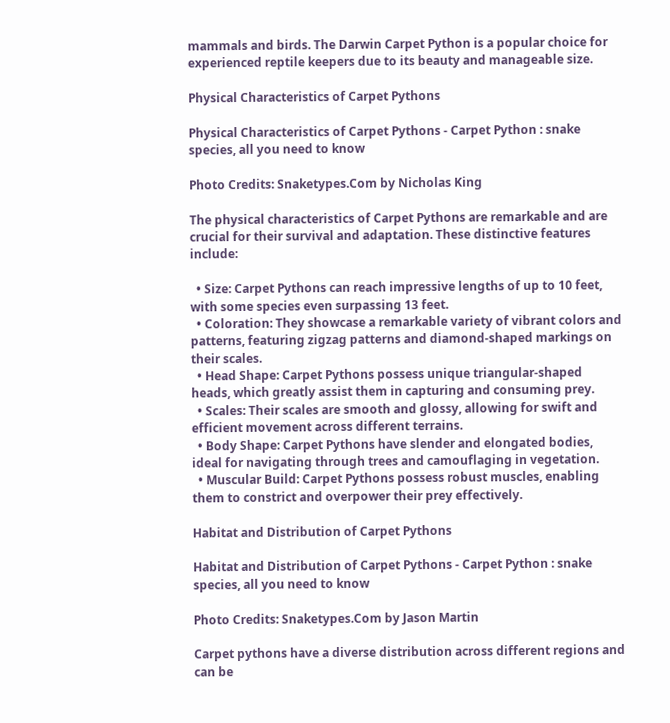mammals and birds. The Darwin Carpet Python is a popular choice for experienced reptile keepers due to its beauty and manageable size.

Physical Characteristics of Carpet Pythons

Physical Characteristics of Carpet Pythons - Carpet Python : snake species, all you need to know

Photo Credits: Snaketypes.Com by Nicholas King

The physical characteristics of Carpet Pythons are remarkable and are crucial for their survival and adaptation. These distinctive features include:

  • Size: Carpet Pythons can reach impressive lengths of up to 10 feet, with some species even surpassing 13 feet.
  • Coloration: They showcase a remarkable variety of vibrant colors and patterns, featuring zigzag patterns and diamond-shaped markings on their scales.
  • Head Shape: Carpet Pythons possess unique triangular-shaped heads, which greatly assist them in capturing and consuming prey.
  • Scales: Their scales are smooth and glossy, allowing for swift and efficient movement across different terrains.
  • Body Shape: Carpet Pythons have slender and elongated bodies, ideal for navigating through trees and camouflaging in vegetation.
  • Muscular Build: Carpet Pythons possess robust muscles, enabling them to constrict and overpower their prey effectively.

Habitat and Distribution of Carpet Pythons

Habitat and Distribution of Carpet Pythons - Carpet Python : snake species, all you need to know

Photo Credits: Snaketypes.Com by Jason Martin

Carpet pythons have a diverse distribution across different regions and can be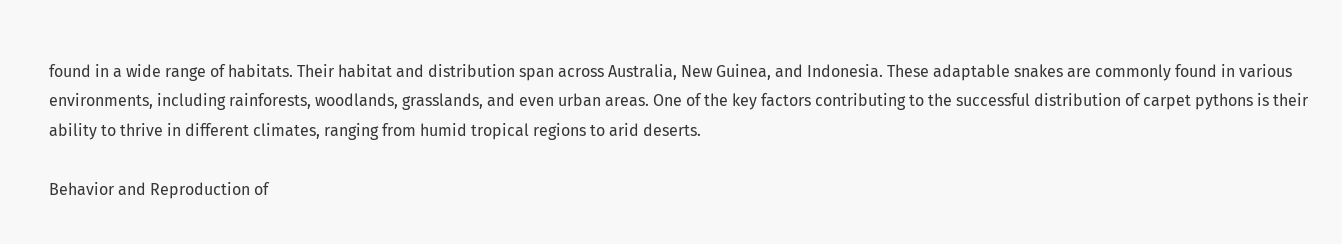found in a wide range of habitats. Their habitat and distribution span across Australia, New Guinea, and Indonesia. These adaptable snakes are commonly found in various environments, including rainforests, woodlands, grasslands, and even urban areas. One of the key factors contributing to the successful distribution of carpet pythons is their ability to thrive in different climates, ranging from humid tropical regions to arid deserts.

Behavior and Reproduction of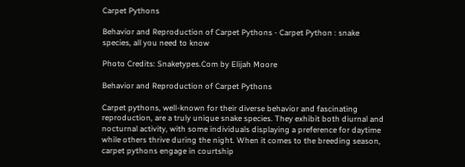Carpet Pythons

Behavior and Reproduction of Carpet Pythons - Carpet Python : snake species, all you need to know

Photo Credits: Snaketypes.Com by Elijah Moore

Behavior and Reproduction of Carpet Pythons

Carpet pythons, well-known for their diverse behavior and fascinating reproduction, are a truly unique snake species. They exhibit both diurnal and nocturnal activity, with some individuals displaying a preference for daytime while others thrive during the night. When it comes to the breeding season, carpet pythons engage in courtship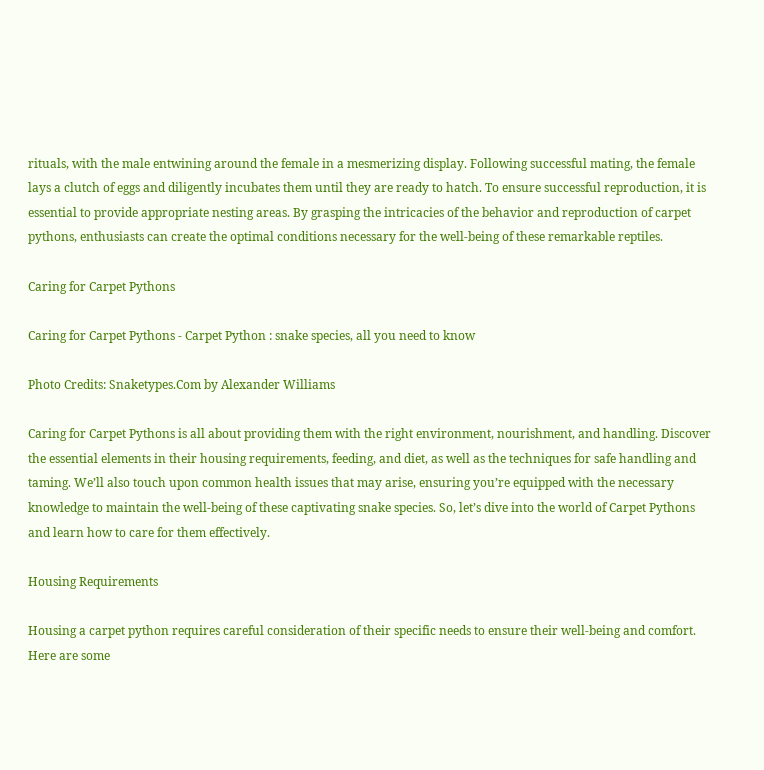rituals, with the male entwining around the female in a mesmerizing display. Following successful mating, the female lays a clutch of eggs and diligently incubates them until they are ready to hatch. To ensure successful reproduction, it is essential to provide appropriate nesting areas. By grasping the intricacies of the behavior and reproduction of carpet pythons, enthusiasts can create the optimal conditions necessary for the well-being of these remarkable reptiles.

Caring for Carpet Pythons

Caring for Carpet Pythons - Carpet Python : snake species, all you need to know

Photo Credits: Snaketypes.Com by Alexander Williams

Caring for Carpet Pythons is all about providing them with the right environment, nourishment, and handling. Discover the essential elements in their housing requirements, feeding, and diet, as well as the techniques for safe handling and taming. We’ll also touch upon common health issues that may arise, ensuring you’re equipped with the necessary knowledge to maintain the well-being of these captivating snake species. So, let’s dive into the world of Carpet Pythons and learn how to care for them effectively.

Housing Requirements

Housing a carpet python requires careful consideration of their specific needs to ensure their well-being and comfort. Here are some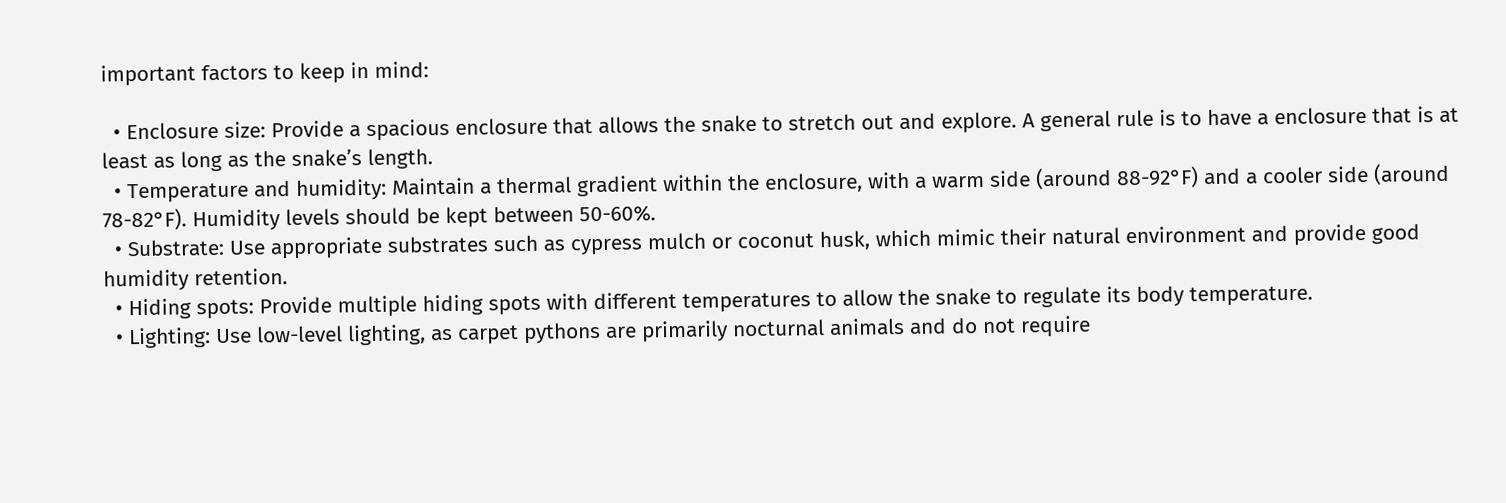important factors to keep in mind:

  • Enclosure size: Provide a spacious enclosure that allows the snake to stretch out and explore. A general rule is to have a enclosure that is at least as long as the snake’s length.
  • Temperature and humidity: Maintain a thermal gradient within the enclosure, with a warm side (around 88-92°F) and a cooler side (around 78-82°F). Humidity levels should be kept between 50-60%.
  • Substrate: Use appropriate substrates such as cypress mulch or coconut husk, which mimic their natural environment and provide good humidity retention.
  • Hiding spots: Provide multiple hiding spots with different temperatures to allow the snake to regulate its body temperature.
  • Lighting: Use low-level lighting, as carpet pythons are primarily nocturnal animals and do not require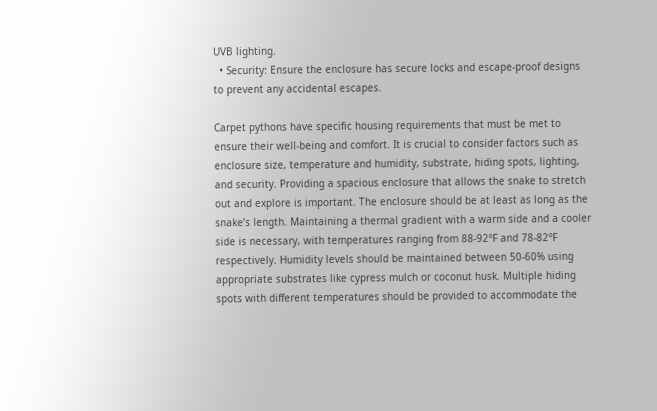UVB lighting.
  • Security: Ensure the enclosure has secure locks and escape-proof designs to prevent any accidental escapes.

Carpet pythons have specific housing requirements that must be met to ensure their well-being and comfort. It is crucial to consider factors such as enclosure size, temperature and humidity, substrate, hiding spots, lighting, and security. Providing a spacious enclosure that allows the snake to stretch out and explore is important. The enclosure should be at least as long as the snake’s length. Maintaining a thermal gradient with a warm side and a cooler side is necessary, with temperatures ranging from 88-92°F and 78-82°F respectively. Humidity levels should be maintained between 50-60% using appropriate substrates like cypress mulch or coconut husk. Multiple hiding spots with different temperatures should be provided to accommodate the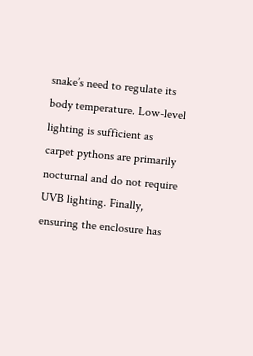snake’s need to regulate its body temperature. Low-level lighting is sufficient as carpet pythons are primarily nocturnal and do not require UVB lighting. Finally, ensuring the enclosure has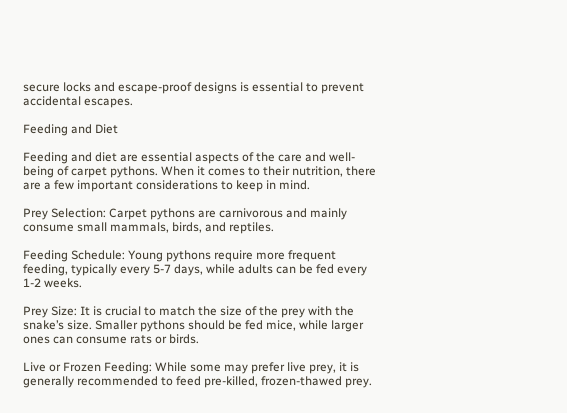secure locks and escape-proof designs is essential to prevent accidental escapes.

Feeding and Diet

Feeding and diet are essential aspects of the care and well-being of carpet pythons. When it comes to their nutrition, there are a few important considerations to keep in mind.

Prey Selection: Carpet pythons are carnivorous and mainly consume small mammals, birds, and reptiles.

Feeding Schedule: Young pythons require more frequent feeding, typically every 5-7 days, while adults can be fed every 1-2 weeks.

Prey Size: It is crucial to match the size of the prey with the snake’s size. Smaller pythons should be fed mice, while larger ones can consume rats or birds.

Live or Frozen Feeding: While some may prefer live prey, it is generally recommended to feed pre-killed, frozen-thawed prey.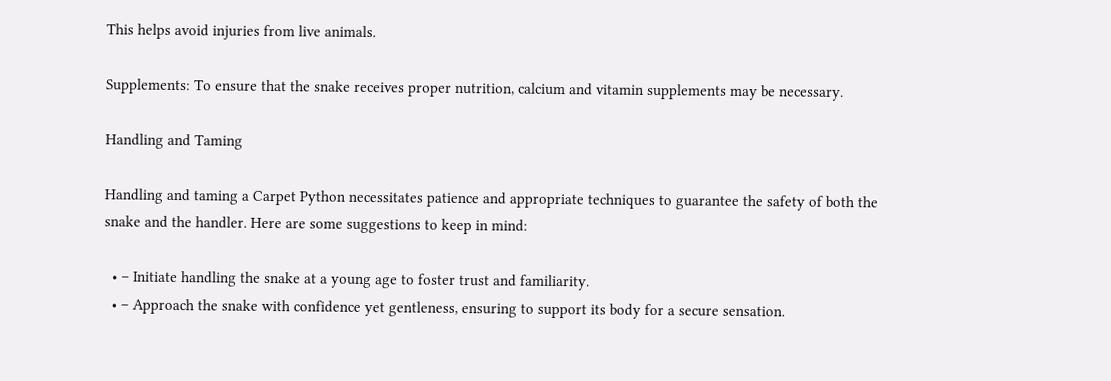This helps avoid injuries from live animals.

Supplements: To ensure that the snake receives proper nutrition, calcium and vitamin supplements may be necessary.

Handling and Taming

Handling and taming a Carpet Python necessitates patience and appropriate techniques to guarantee the safety of both the snake and the handler. Here are some suggestions to keep in mind:

  • – Initiate handling the snake at a young age to foster trust and familiarity.
  • – Approach the snake with confidence yet gentleness, ensuring to support its body for a secure sensation.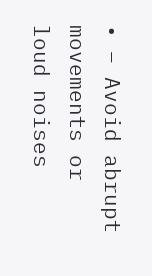• – Avoid abrupt movements or loud noises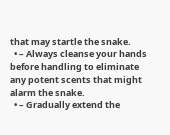that may startle the snake.
  • – Always cleanse your hands before handling to eliminate any potent scents that might alarm the snake.
  • – Gradually extend the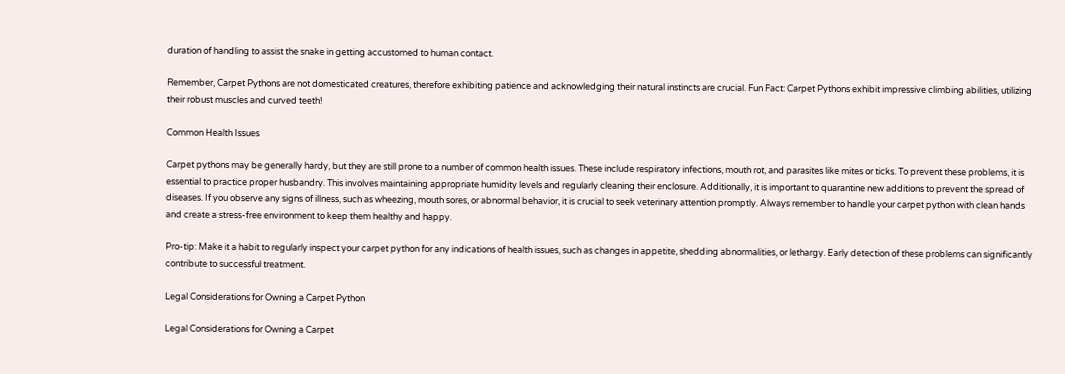duration of handling to assist the snake in getting accustomed to human contact.

Remember, Carpet Pythons are not domesticated creatures, therefore exhibiting patience and acknowledging their natural instincts are crucial. Fun Fact: Carpet Pythons exhibit impressive climbing abilities, utilizing their robust muscles and curved teeth!

Common Health Issues

Carpet pythons may be generally hardy, but they are still prone to a number of common health issues. These include respiratory infections, mouth rot, and parasites like mites or ticks. To prevent these problems, it is essential to practice proper husbandry. This involves maintaining appropriate humidity levels and regularly cleaning their enclosure. Additionally, it is important to quarantine new additions to prevent the spread of diseases. If you observe any signs of illness, such as wheezing, mouth sores, or abnormal behavior, it is crucial to seek veterinary attention promptly. Always remember to handle your carpet python with clean hands and create a stress-free environment to keep them healthy and happy.

Pro-tip: Make it a habit to regularly inspect your carpet python for any indications of health issues, such as changes in appetite, shedding abnormalities, or lethargy. Early detection of these problems can significantly contribute to successful treatment.

Legal Considerations for Owning a Carpet Python

Legal Considerations for Owning a Carpet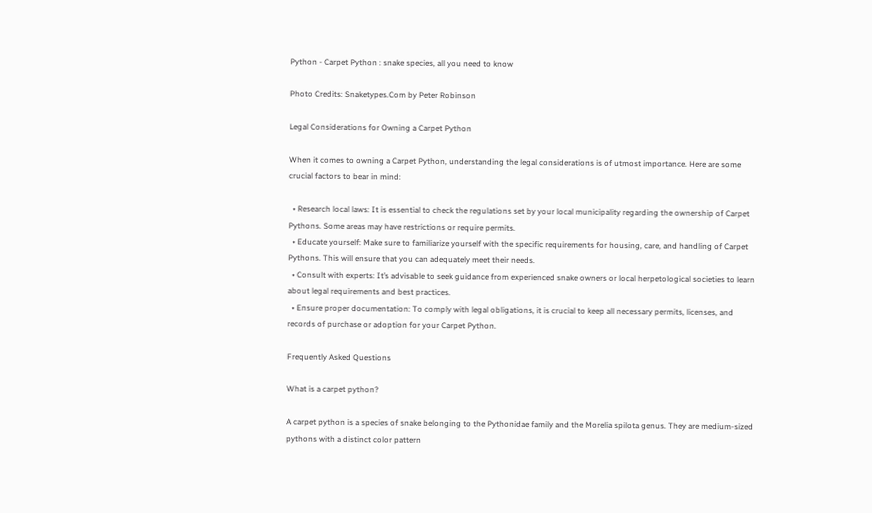Python - Carpet Python : snake species, all you need to know

Photo Credits: Snaketypes.Com by Peter Robinson

Legal Considerations for Owning a Carpet Python

When it comes to owning a Carpet Python, understanding the legal considerations is of utmost importance. Here are some crucial factors to bear in mind:

  • Research local laws: It is essential to check the regulations set by your local municipality regarding the ownership of Carpet Pythons. Some areas may have restrictions or require permits.
  • Educate yourself: Make sure to familiarize yourself with the specific requirements for housing, care, and handling of Carpet Pythons. This will ensure that you can adequately meet their needs.
  • Consult with experts: It’s advisable to seek guidance from experienced snake owners or local herpetological societies to learn about legal requirements and best practices.
  • Ensure proper documentation: To comply with legal obligations, it is crucial to keep all necessary permits, licenses, and records of purchase or adoption for your Carpet Python.

Frequently Asked Questions

What is a carpet python?

A carpet python is a species of snake belonging to the Pythonidae family and the Morelia spilota genus. They are medium-sized pythons with a distinct color pattern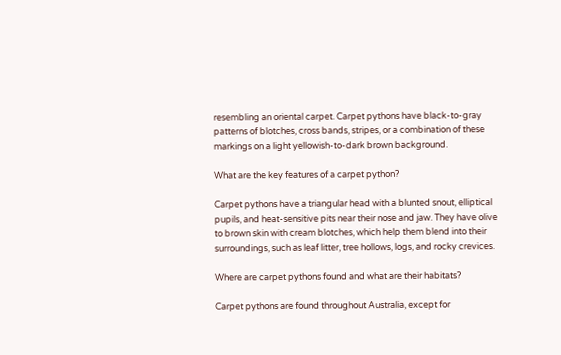resembling an oriental carpet. Carpet pythons have black-to-gray patterns of blotches, cross bands, stripes, or a combination of these markings on a light yellowish-to-dark brown background.

What are the key features of a carpet python?

Carpet pythons have a triangular head with a blunted snout, elliptical pupils, and heat-sensitive pits near their nose and jaw. They have olive to brown skin with cream blotches, which help them blend into their surroundings, such as leaf litter, tree hollows, logs, and rocky crevices.

Where are carpet pythons found and what are their habitats?

Carpet pythons are found throughout Australia, except for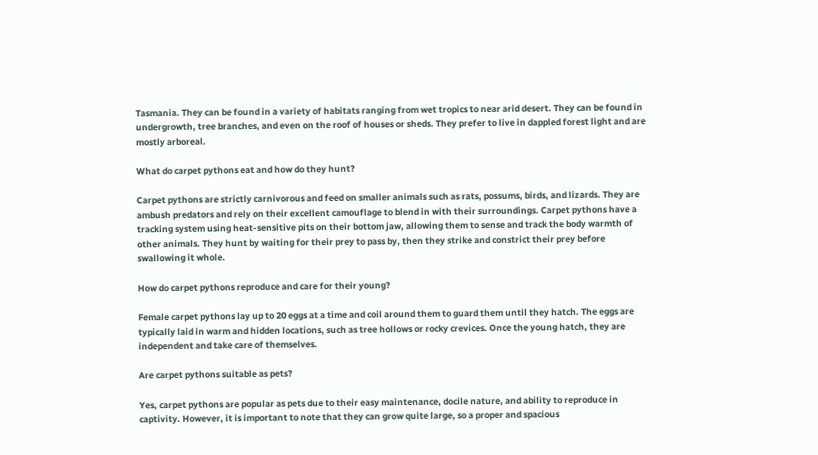Tasmania. They can be found in a variety of habitats ranging from wet tropics to near arid desert. They can be found in undergrowth, tree branches, and even on the roof of houses or sheds. They prefer to live in dappled forest light and are mostly arboreal.

What do carpet pythons eat and how do they hunt?

Carpet pythons are strictly carnivorous and feed on smaller animals such as rats, possums, birds, and lizards. They are ambush predators and rely on their excellent camouflage to blend in with their surroundings. Carpet pythons have a tracking system using heat-sensitive pits on their bottom jaw, allowing them to sense and track the body warmth of other animals. They hunt by waiting for their prey to pass by, then they strike and constrict their prey before swallowing it whole.

How do carpet pythons reproduce and care for their young?

Female carpet pythons lay up to 20 eggs at a time and coil around them to guard them until they hatch. The eggs are typically laid in warm and hidden locations, such as tree hollows or rocky crevices. Once the young hatch, they are independent and take care of themselves.

Are carpet pythons suitable as pets?

Yes, carpet pythons are popular as pets due to their easy maintenance, docile nature, and ability to reproduce in captivity. However, it is important to note that they can grow quite large, so a proper and spacious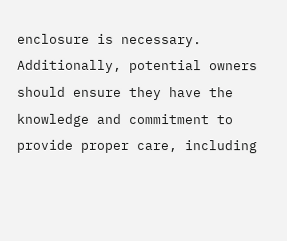enclosure is necessary. Additionally, potential owners should ensure they have the knowledge and commitment to provide proper care, including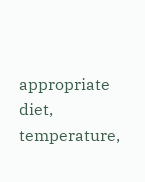appropriate diet, temperature,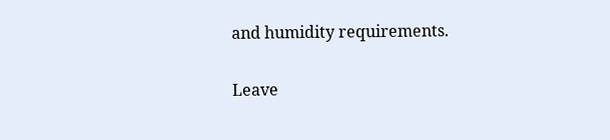and humidity requirements.

Leave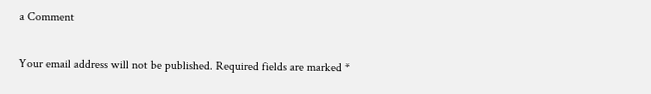a Comment

Your email address will not be published. Required fields are marked *